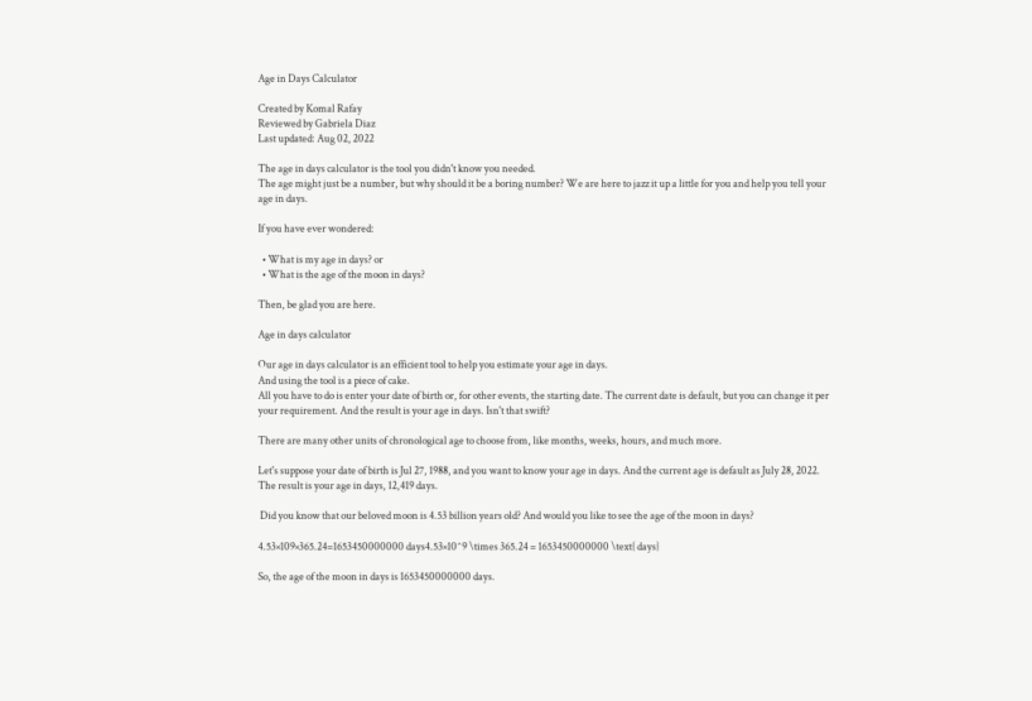Age in Days Calculator

Created by Komal Rafay
Reviewed by Gabriela Diaz
Last updated: Aug 02, 2022

The age in days calculator is the tool you didn't know you needed.
The age might just be a number, but why should it be a boring number? We are here to jazz it up a little for you and help you tell your age in days.

If you have ever wondered:

  • What is my age in days? or
  • What is the age of the moon in days?

Then, be glad you are here.

Age in days calculator

Our age in days calculator is an efficient tool to help you estimate your age in days.
And using the tool is a piece of cake.
All you have to do is enter your date of birth or, for other events, the starting date. The current date is default, but you can change it per your requirement. And the result is your age in days. Isn't that swift?

There are many other units of chronological age to choose from, like months, weeks, hours, and much more.

Let's suppose your date of birth is Jul 27, 1988, and you want to know your age in days. And the current age is default as July 28, 2022. The result is your age in days, 12,419 days.

 Did you know that our beloved moon is 4.53 billion years old? And would you like to see the age of the moon in days?

4.53×109×365.24=1653450000000 days4.53×10^9 \times 365.24 = 1653450000000 \text{ days}

So, the age of the moon in days is 1653450000000 days.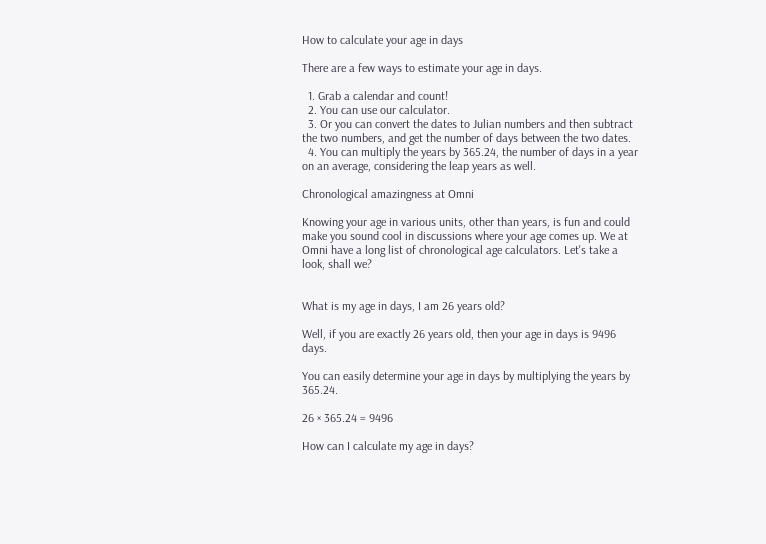How to calculate your age in days

There are a few ways to estimate your age in days.

  1. Grab a calendar and count!
  2. You can use our calculator.
  3. Or you can convert the dates to Julian numbers and then subtract the two numbers, and get the number of days between the two dates.
  4. You can multiply the years by 365.24, the number of days in a year on an average, considering the leap years as well.

Chronological amazingness at Omni

Knowing your age in various units, other than years, is fun and could make you sound cool in discussions where your age comes up. We at Omni have a long list of chronological age calculators. Let's take a look, shall we?


What is my age in days, I am 26 years old?

Well, if you are exactly 26 years old, then your age in days is 9496 days.

You can easily determine your age in days by multiplying the years by 365.24.

26 × 365.24 = 9496

How can I calculate my age in days?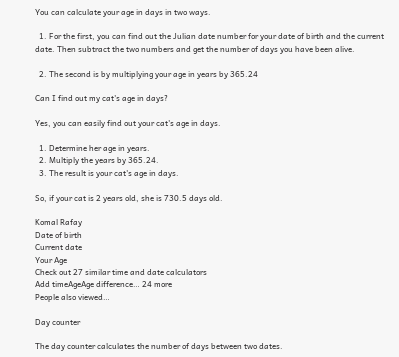You can calculate your age in days in two ways.

  1. For the first, you can find out the Julian date number for your date of birth and the current date. Then subtract the two numbers and get the number of days you have been alive.

  2. The second is by multiplying your age in years by 365.24

Can I find out my cat's age in days?

Yes, you can easily find out your cat's age in days.

  1. Determine her age in years.
  2. Multiply the years by 365.24.
  3. The result is your cat's age in days.

So, if your cat is 2 years old, she is 730.5 days old.

Komal Rafay
Date of birth
Current date
Your Age
Check out 27 similar time and date calculators
Add timeAgeAge difference… 24 more
People also viewed…

Day counter

The day counter calculates the number of days between two dates.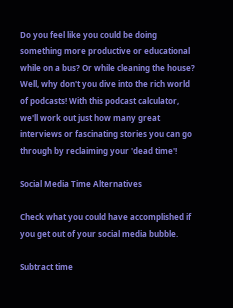Do you feel like you could be doing something more productive or educational while on a bus? Or while cleaning the house? Well, why don't you dive into the rich world of podcasts! With this podcast calculator, we'll work out just how many great interviews or fascinating stories you can go through by reclaiming your 'dead time'!

Social Media Time Alternatives

Check what you could have accomplished if you get out of your social media bubble.

Subtract time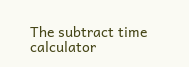The subtract time calculator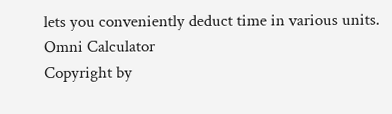lets you conveniently deduct time in various units.
Omni Calculator
Copyright by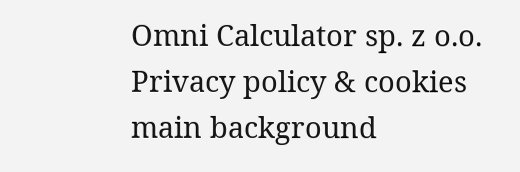Omni Calculator sp. z o.o.
Privacy policy & cookies
main background